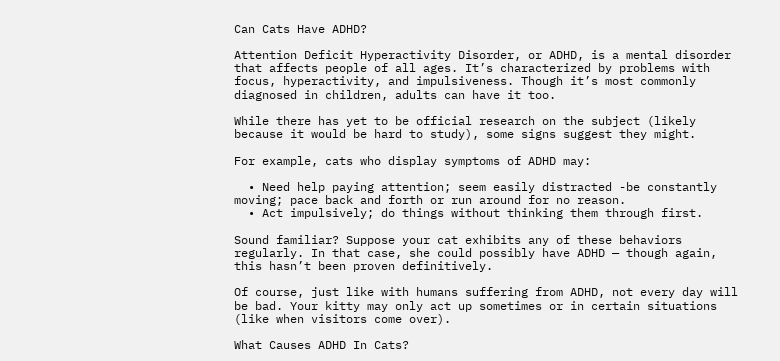Can Cats Have ADHD?

Attention Deficit Hyperactivity Disorder, or ADHD, is a mental disorder that affects people of all ages. It’s characterized by problems with focus, hyperactivity, and impulsiveness. Though it’s most commonly diagnosed in children, adults can have it too.

While there has yet to be official research on the subject (likely because it would be hard to study), some signs suggest they might.

For example, cats who display symptoms of ADHD may:

  • Need help paying attention; seem easily distracted -be constantly moving; pace back and forth or run around for no reason.
  • Act impulsively; do things without thinking them through first.

Sound familiar? Suppose your cat exhibits any of these behaviors regularly. In that case, she could possibly have ADHD — though again, this hasn’t been proven definitively.

Of course, just like with humans suffering from ADHD, not every day will be bad. Your kitty may only act up sometimes or in certain situations (like when visitors come over).

What Causes ADHD In Cats?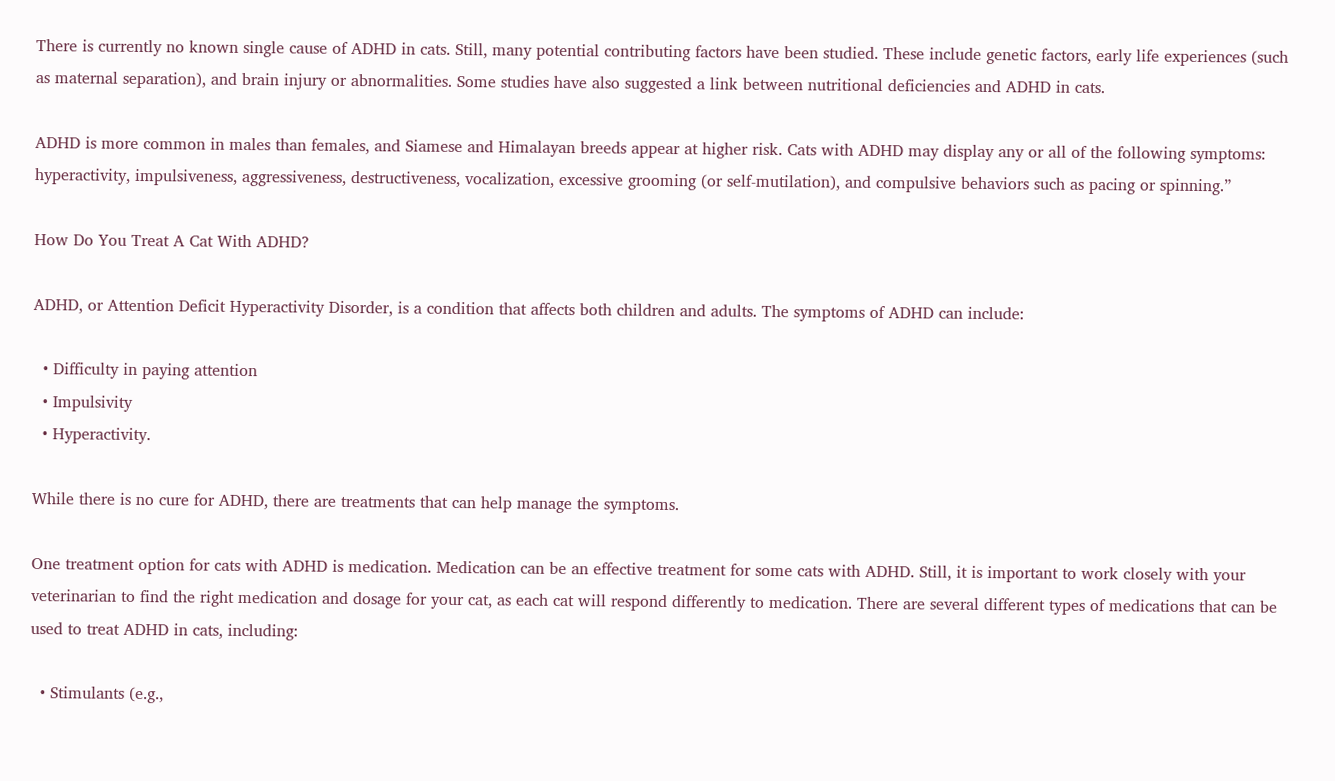There is currently no known single cause of ADHD in cats. Still, many potential contributing factors have been studied. These include genetic factors, early life experiences (such as maternal separation), and brain injury or abnormalities. Some studies have also suggested a link between nutritional deficiencies and ADHD in cats.

ADHD is more common in males than females, and Siamese and Himalayan breeds appear at higher risk. Cats with ADHD may display any or all of the following symptoms: hyperactivity, impulsiveness, aggressiveness, destructiveness, vocalization, excessive grooming (or self-mutilation), and compulsive behaviors such as pacing or spinning.”

How Do You Treat A Cat With ADHD?

ADHD, or Attention Deficit Hyperactivity Disorder, is a condition that affects both children and adults. The symptoms of ADHD can include:

  • Difficulty in paying attention
  • Impulsivity
  • Hyperactivity.

While there is no cure for ADHD, there are treatments that can help manage the symptoms.

One treatment option for cats with ADHD is medication. Medication can be an effective treatment for some cats with ADHD. Still, it is important to work closely with your veterinarian to find the right medication and dosage for your cat, as each cat will respond differently to medication. There are several different types of medications that can be used to treat ADHD in cats, including:

  • Stimulants (e.g.,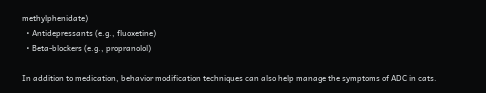methylphenidate)
  • Antidepressants (e.g., fluoxetine)
  • Beta-blockers (e.g., propranolol)

In addition to medication, behavior modification techniques can also help manage the symptoms of ADC in cats.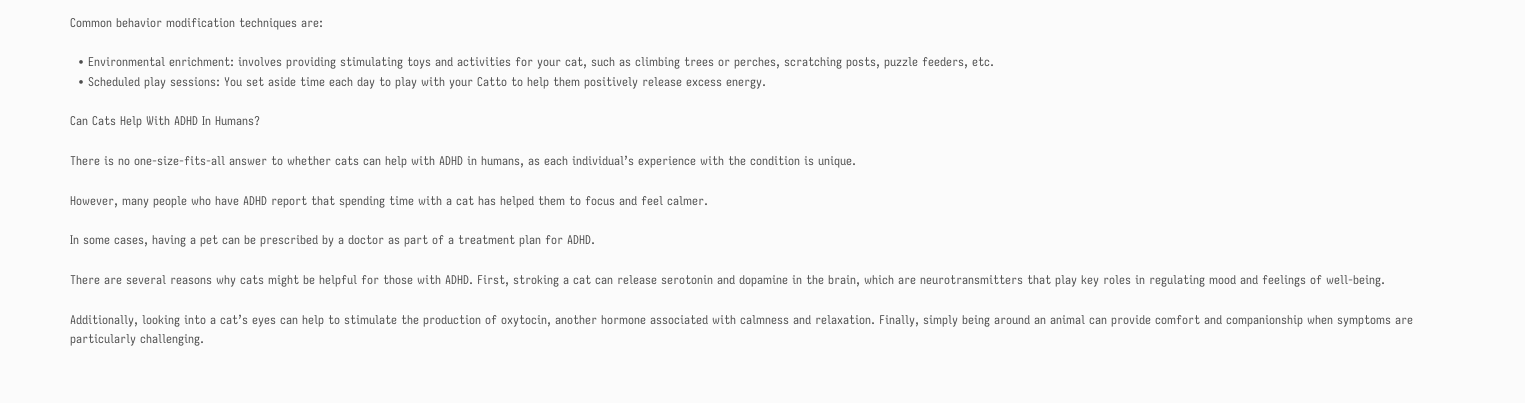Common behavior modification techniques are:

  • Environmental enrichment: involves providing stimulating toys and activities for your cat, such as climbing trees or perches, scratching posts, puzzle feeders, etc.
  • Scheduled play sessions: You set aside time each day to play with your Catto to help them positively release excess energy.

Can Cats Help With ADHD In Humans?

There is no one-size-fits-all answer to whether cats can help with ADHD in humans, as each individual’s experience with the condition is unique.

However, many people who have ADHD report that spending time with a cat has helped them to focus and feel calmer.

In some cases, having a pet can be prescribed by a doctor as part of a treatment plan for ADHD.

There are several reasons why cats might be helpful for those with ADHD. First, stroking a cat can release serotonin and dopamine in the brain, which are neurotransmitters that play key roles in regulating mood and feelings of well-being.

Additionally, looking into a cat’s eyes can help to stimulate the production of oxytocin, another hormone associated with calmness and relaxation. Finally, simply being around an animal can provide comfort and companionship when symptoms are particularly challenging.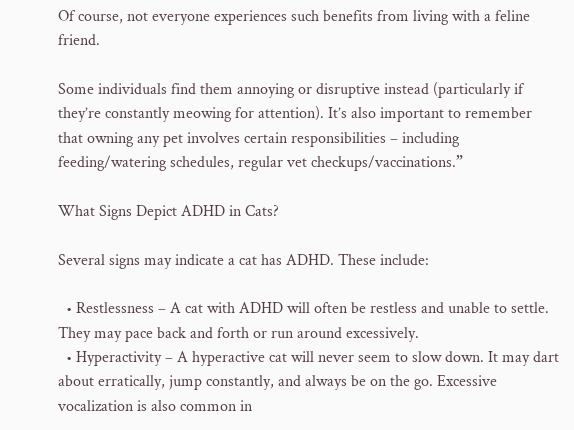Of course, not everyone experiences such benefits from living with a feline friend.

Some individuals find them annoying or disruptive instead (particularly if they’re constantly meowing for attention). It’s also important to remember that owning any pet involves certain responsibilities – including feeding/watering schedules, regular vet checkups/vaccinations.”

What Signs Depict ADHD in Cats?

Several signs may indicate a cat has ADHD. These include:

  • Restlessness – A cat with ADHD will often be restless and unable to settle. They may pace back and forth or run around excessively.
  • Hyperactivity – A hyperactive cat will never seem to slow down. It may dart about erratically, jump constantly, and always be on the go. Excessive vocalization is also common in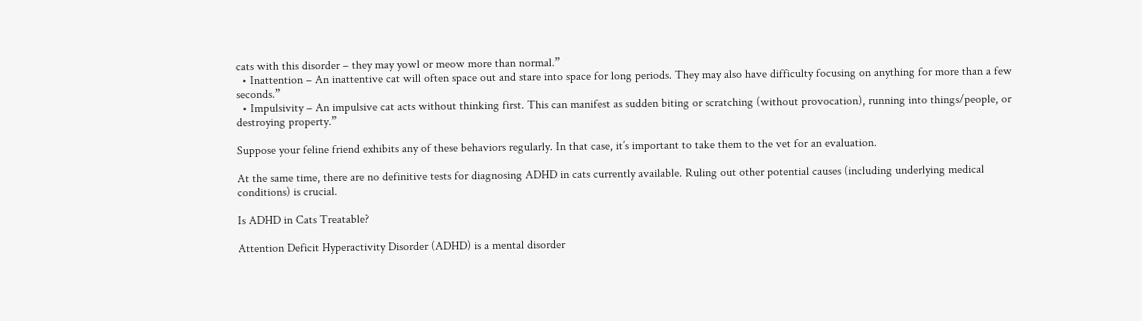cats with this disorder – they may yowl or meow more than normal.”
  • Inattention – An inattentive cat will often space out and stare into space for long periods. They may also have difficulty focusing on anything for more than a few seconds.”
  • Impulsivity – An impulsive cat acts without thinking first. This can manifest as sudden biting or scratching (without provocation), running into things/people, or destroying property.”

Suppose your feline friend exhibits any of these behaviors regularly. In that case, it’s important to take them to the vet for an evaluation.

At the same time, there are no definitive tests for diagnosing ADHD in cats currently available. Ruling out other potential causes (including underlying medical conditions) is crucial.

Is ADHD in Cats Treatable?

Attention Deficit Hyperactivity Disorder (ADHD) is a mental disorder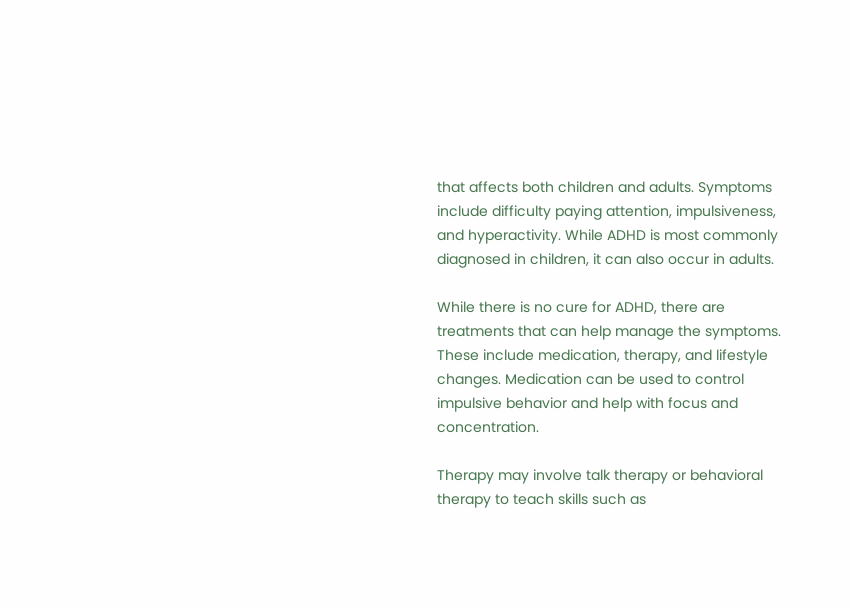that affects both children and adults. Symptoms include difficulty paying attention, impulsiveness, and hyperactivity. While ADHD is most commonly diagnosed in children, it can also occur in adults.

While there is no cure for ADHD, there are treatments that can help manage the symptoms. These include medication, therapy, and lifestyle changes. Medication can be used to control impulsive behavior and help with focus and concentration.

Therapy may involve talk therapy or behavioral therapy to teach skills such as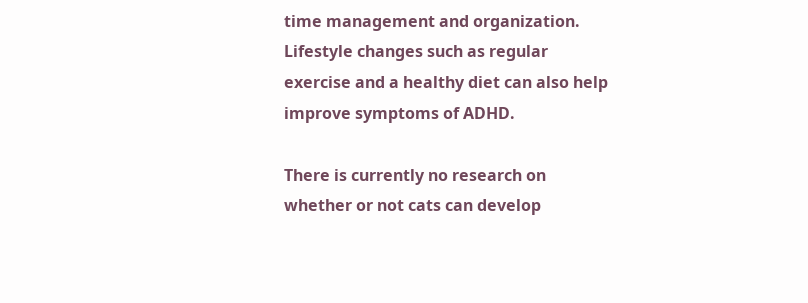time management and organization. Lifestyle changes such as regular exercise and a healthy diet can also help improve symptoms of ADHD.

There is currently no research on whether or not cats can develop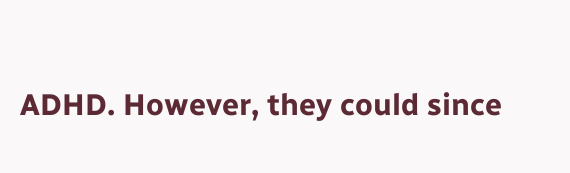ADHD. However, they could since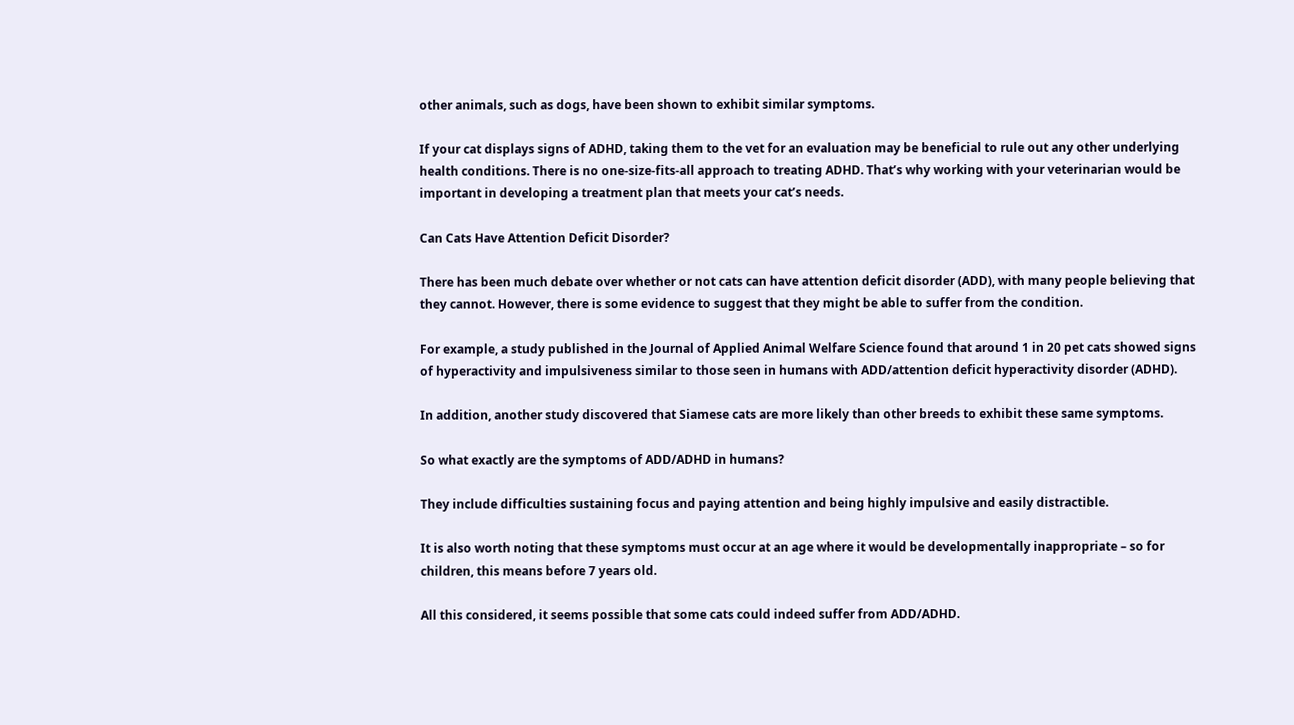other animals, such as dogs, have been shown to exhibit similar symptoms.

If your cat displays signs of ADHD, taking them to the vet for an evaluation may be beneficial to rule out any other underlying health conditions. There is no one-size-fits-all approach to treating ADHD. That’s why working with your veterinarian would be important in developing a treatment plan that meets your cat’s needs.

Can Cats Have Attention Deficit Disorder?

There has been much debate over whether or not cats can have attention deficit disorder (ADD), with many people believing that they cannot. However, there is some evidence to suggest that they might be able to suffer from the condition.

For example, a study published in the Journal of Applied Animal Welfare Science found that around 1 in 20 pet cats showed signs of hyperactivity and impulsiveness similar to those seen in humans with ADD/attention deficit hyperactivity disorder (ADHD).

In addition, another study discovered that Siamese cats are more likely than other breeds to exhibit these same symptoms.

So what exactly are the symptoms of ADD/ADHD in humans?

They include difficulties sustaining focus and paying attention and being highly impulsive and easily distractible.

It is also worth noting that these symptoms must occur at an age where it would be developmentally inappropriate – so for children, this means before 7 years old.

All this considered, it seems possible that some cats could indeed suffer from ADD/ADHD.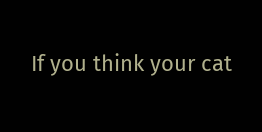If you think your cat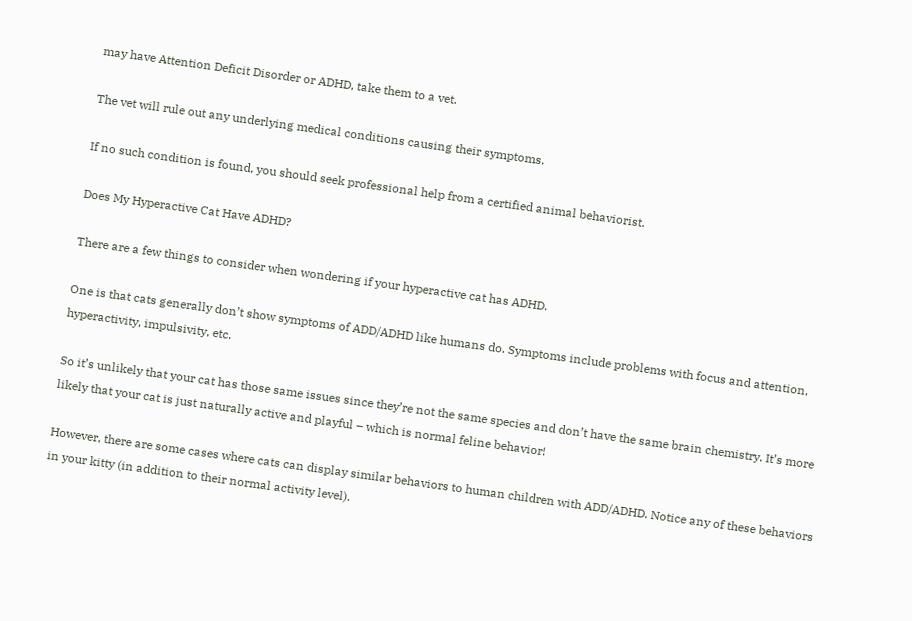may have Attention Deficit Disorder or ADHD, take them to a vet.

The vet will rule out any underlying medical conditions causing their symptoms.

If no such condition is found, you should seek professional help from a certified animal behaviorist.

Does My Hyperactive Cat Have ADHD?

There are a few things to consider when wondering if your hyperactive cat has ADHD.

One is that cats generally don’t show symptoms of ADD/ADHD like humans do. Symptoms include problems with focus and attention, hyperactivity, impulsivity, etc.

So it’s unlikely that your cat has those same issues since they’re not the same species and don’t have the same brain chemistry. It’s more likely that your cat is just naturally active and playful – which is normal feline behavior!

However, there are some cases where cats can display similar behaviors to human children with ADD/ADHD. Notice any of these behaviors in your kitty (in addition to their normal activity level).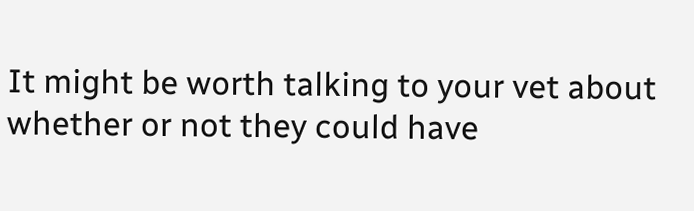It might be worth talking to your vet about whether or not they could have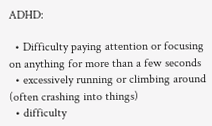ADHD:

  • Difficulty paying attention or focusing on anything for more than a few seconds
  • excessively running or climbing around (often crashing into things)
  • difficulty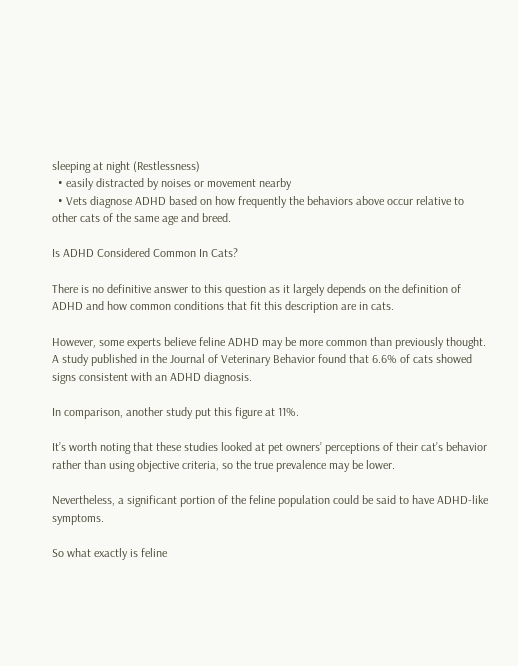sleeping at night (Restlessness)
  • easily distracted by noises or movement nearby
  • Vets diagnose ADHD based on how frequently the behaviors above occur relative to other cats of the same age and breed.

Is ADHD Considered Common In Cats?

There is no definitive answer to this question as it largely depends on the definition of ADHD and how common conditions that fit this description are in cats.

However, some experts believe feline ADHD may be more common than previously thought. A study published in the Journal of Veterinary Behavior found that 6.6% of cats showed signs consistent with an ADHD diagnosis.

In comparison, another study put this figure at 11%.

It’s worth noting that these studies looked at pet owners’ perceptions of their cat’s behavior rather than using objective criteria, so the true prevalence may be lower.

Nevertheless, a significant portion of the feline population could be said to have ADHD-like symptoms.

So what exactly is feline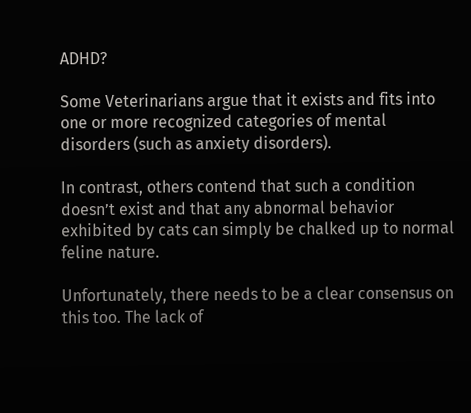ADHD?

Some Veterinarians argue that it exists and fits into one or more recognized categories of mental disorders (such as anxiety disorders).

In contrast, others contend that such a condition doesn’t exist and that any abnormal behavior exhibited by cats can simply be chalked up to normal feline nature.

Unfortunately, there needs to be a clear consensus on this too. The lack of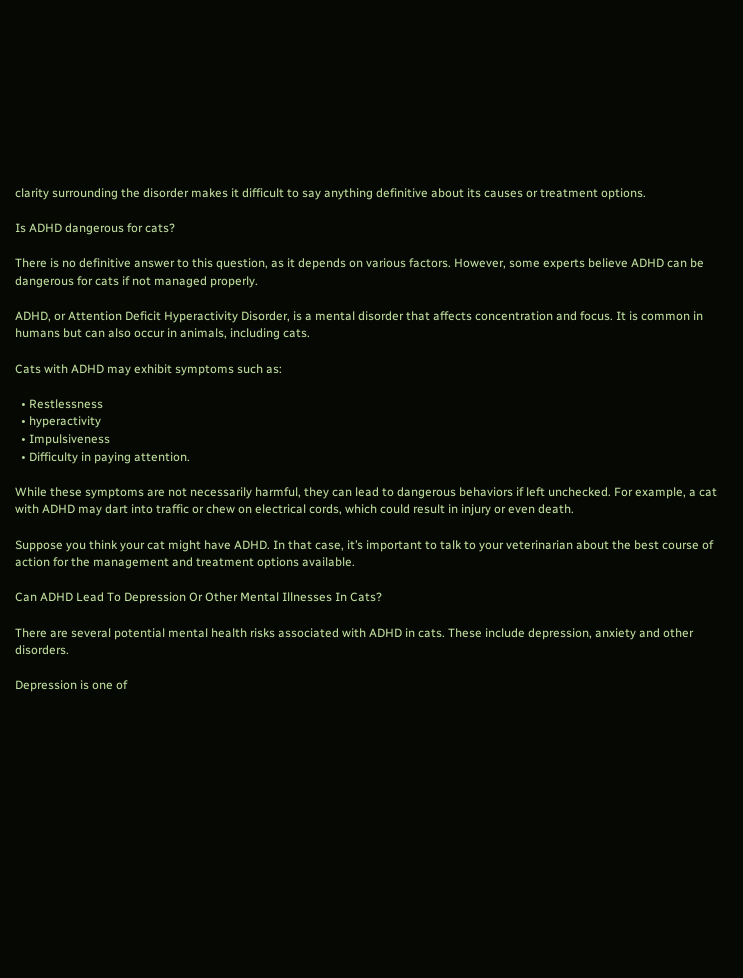clarity surrounding the disorder makes it difficult to say anything definitive about its causes or treatment options.

Is ADHD dangerous for cats?

There is no definitive answer to this question, as it depends on various factors. However, some experts believe ADHD can be dangerous for cats if not managed properly.

ADHD, or Attention Deficit Hyperactivity Disorder, is a mental disorder that affects concentration and focus. It is common in humans but can also occur in animals, including cats.

Cats with ADHD may exhibit symptoms such as:

  • Restlessness
  • hyperactivity
  • Impulsiveness
  • Difficulty in paying attention.

While these symptoms are not necessarily harmful, they can lead to dangerous behaviors if left unchecked. For example, a cat with ADHD may dart into traffic or chew on electrical cords, which could result in injury or even death.

Suppose you think your cat might have ADHD. In that case, it’s important to talk to your veterinarian about the best course of action for the management and treatment options available.

Can ADHD Lead To Depression Or Other Mental Illnesses In Cats?

There are several potential mental health risks associated with ADHD in cats. These include depression, anxiety and other disorders.

Depression is one of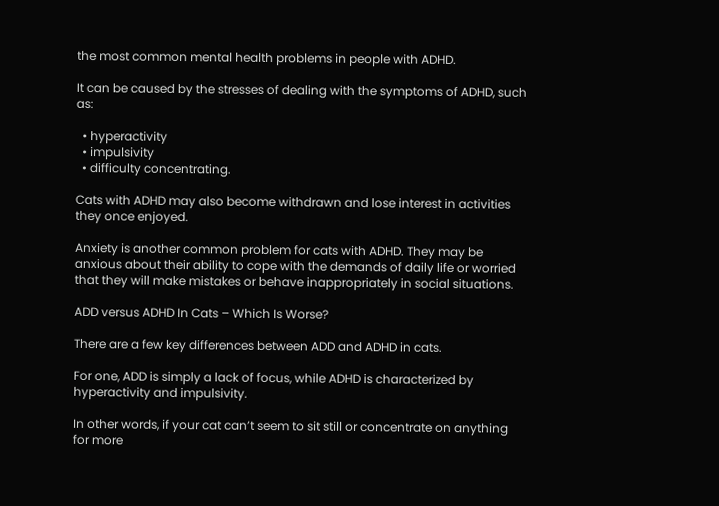the most common mental health problems in people with ADHD.

It can be caused by the stresses of dealing with the symptoms of ADHD, such as:

  • hyperactivity
  • impulsivity
  • difficulty concentrating.

Cats with ADHD may also become withdrawn and lose interest in activities they once enjoyed.

Anxiety is another common problem for cats with ADHD. They may be anxious about their ability to cope with the demands of daily life or worried that they will make mistakes or behave inappropriately in social situations.

ADD versus ADHD In Cats – Which Is Worse?

There are a few key differences between ADD and ADHD in cats.

For one, ADD is simply a lack of focus, while ADHD is characterized by hyperactivity and impulsivity.

In other words, if your cat can’t seem to sit still or concentrate on anything for more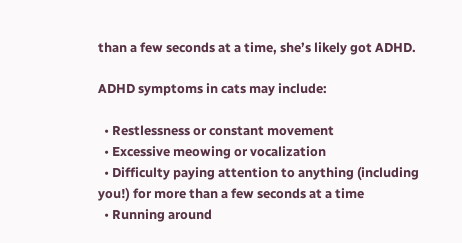than a few seconds at a time, she’s likely got ADHD.

ADHD symptoms in cats may include:

  • Restlessness or constant movement
  • Excessive meowing or vocalization
  • Difficulty paying attention to anything (including you!) for more than a few seconds at a time
  • Running around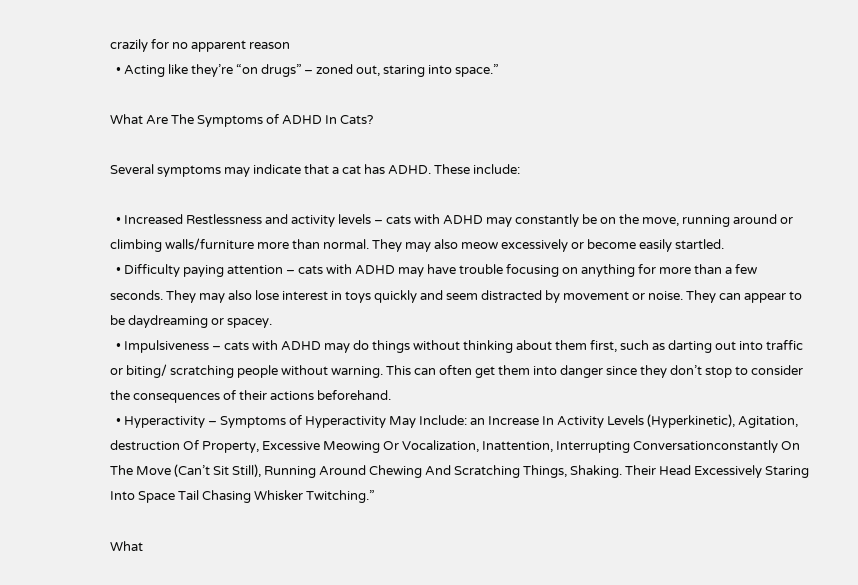crazily for no apparent reason
  • Acting like they’re “on drugs” – zoned out, staring into space.”

What Are The Symptoms of ADHD In Cats?

Several symptoms may indicate that a cat has ADHD. These include:

  • Increased Restlessness and activity levels – cats with ADHD may constantly be on the move, running around or climbing walls/furniture more than normal. They may also meow excessively or become easily startled.
  • Difficulty paying attention – cats with ADHD may have trouble focusing on anything for more than a few seconds. They may also lose interest in toys quickly and seem distracted by movement or noise. They can appear to be daydreaming or spacey.
  • Impulsiveness – cats with ADHD may do things without thinking about them first, such as darting out into traffic or biting/ scratching people without warning. This can often get them into danger since they don’t stop to consider the consequences of their actions beforehand.
  • Hyperactivity – Symptoms of Hyperactivity May Include: an Increase In Activity Levels (Hyperkinetic), Agitation, destruction Of Property, Excessive Meowing Or Vocalization, Inattention, Interrupting Conversationconstantly On The Move (Can’t Sit Still), Running Around Chewing And Scratching Things, Shaking. Their Head Excessively Staring Into Space Tail Chasing Whisker Twitching.”

What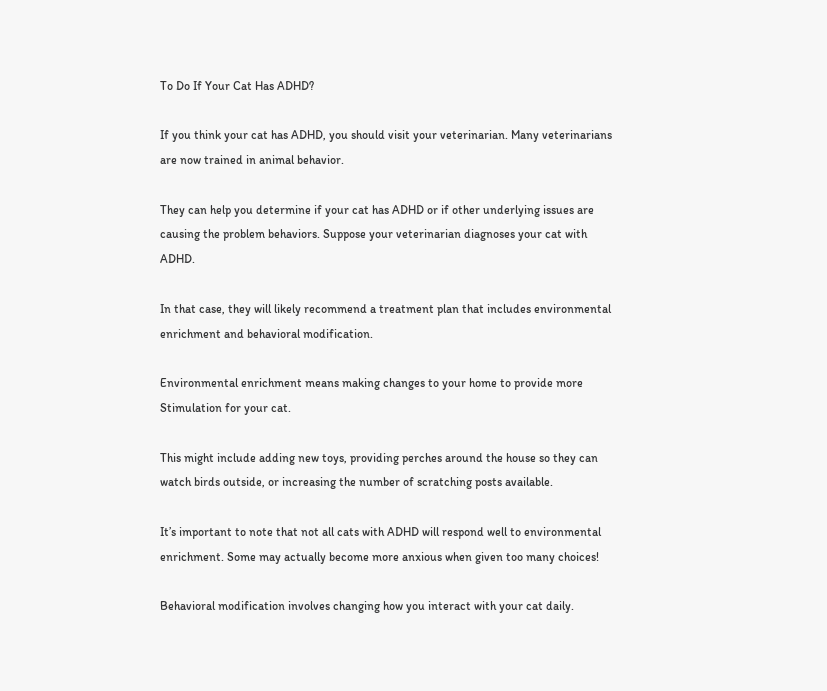To Do If Your Cat Has ADHD?

If you think your cat has ADHD, you should visit your veterinarian. Many veterinarians are now trained in animal behavior.

They can help you determine if your cat has ADHD or if other underlying issues are causing the problem behaviors. Suppose your veterinarian diagnoses your cat with ADHD.

In that case, they will likely recommend a treatment plan that includes environmental enrichment and behavioral modification.

Environmental enrichment means making changes to your home to provide more Stimulation for your cat.

This might include adding new toys, providing perches around the house so they can watch birds outside, or increasing the number of scratching posts available.

It’s important to note that not all cats with ADHD will respond well to environmental enrichment. Some may actually become more anxious when given too many choices!

Behavioral modification involves changing how you interact with your cat daily.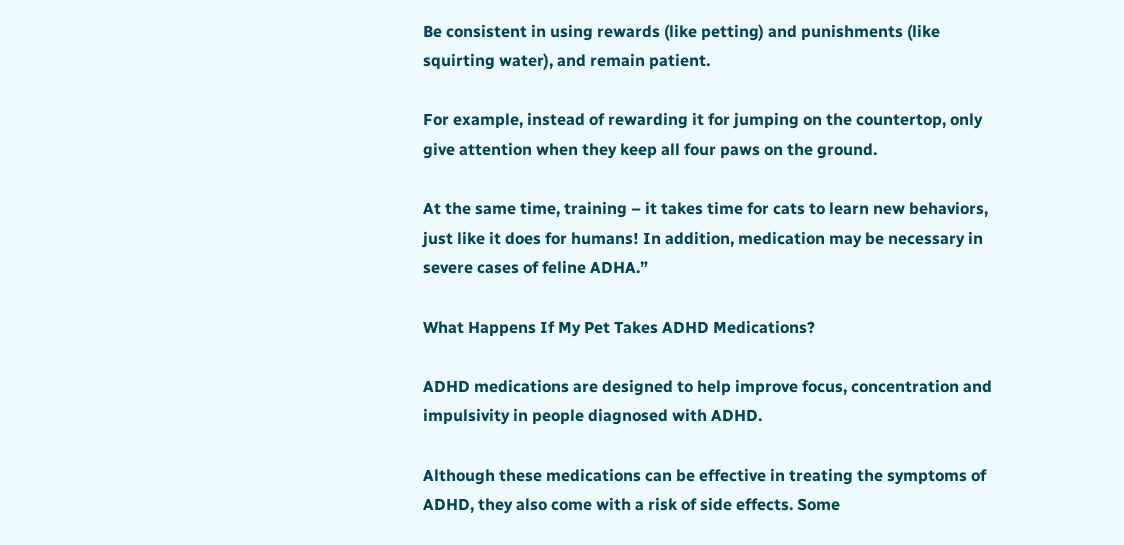Be consistent in using rewards (like petting) and punishments (like squirting water), and remain patient.

For example, instead of rewarding it for jumping on the countertop, only give attention when they keep all four paws on the ground.

At the same time, training – it takes time for cats to learn new behaviors, just like it does for humans! In addition, medication may be necessary in severe cases of feline ADHA.”

What Happens If My Pet Takes ADHD Medications?

ADHD medications are designed to help improve focus, concentration and impulsivity in people diagnosed with ADHD.

Although these medications can be effective in treating the symptoms of ADHD, they also come with a risk of side effects. Some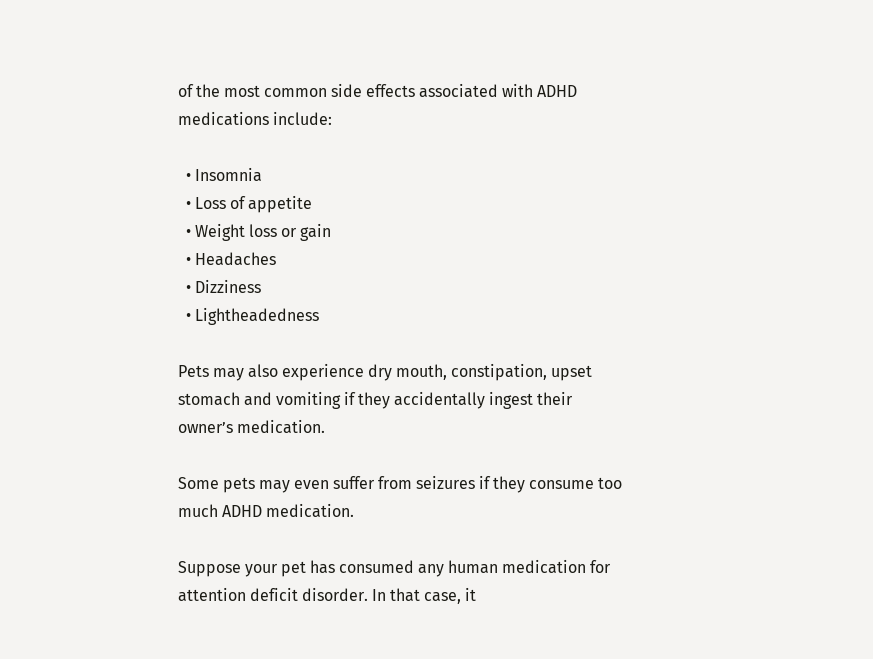of the most common side effects associated with ADHD medications include:

  • Insomnia
  • Loss of appetite
  • Weight loss or gain
  • Headaches
  • Dizziness
  • Lightheadedness

Pets may also experience dry mouth, constipation, upset stomach and vomiting if they accidentally ingest their owner’s medication.

Some pets may even suffer from seizures if they consume too much ADHD medication.

Suppose your pet has consumed any human medication for attention deficit disorder. In that case, it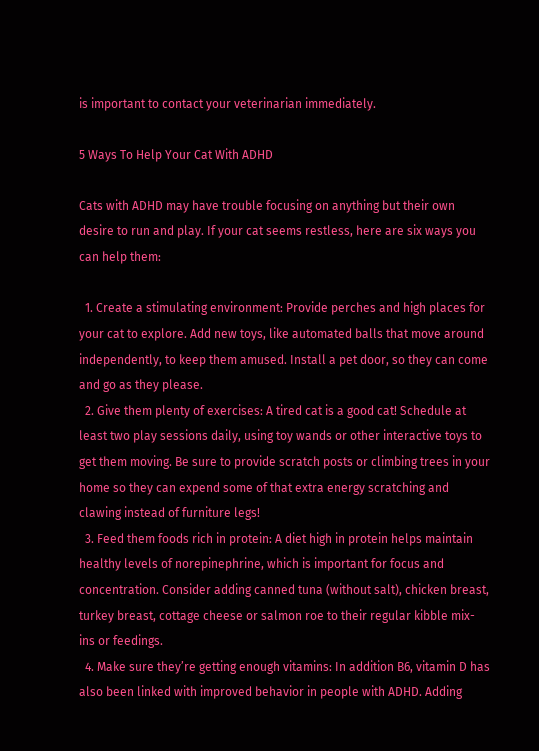is important to contact your veterinarian immediately.

5 Ways To Help Your Cat With ADHD

Cats with ADHD may have trouble focusing on anything but their own desire to run and play. If your cat seems restless, here are six ways you can help them:

  1. Create a stimulating environment: Provide perches and high places for your cat to explore. Add new toys, like automated balls that move around independently, to keep them amused. Install a pet door, so they can come and go as they please.
  2. Give them plenty of exercises: A tired cat is a good cat! Schedule at least two play sessions daily, using toy wands or other interactive toys to get them moving. Be sure to provide scratch posts or climbing trees in your home so they can expend some of that extra energy scratching and clawing instead of furniture legs!
  3. Feed them foods rich in protein: A diet high in protein helps maintain healthy levels of norepinephrine, which is important for focus and concentration. Consider adding canned tuna (without salt), chicken breast, turkey breast, cottage cheese or salmon roe to their regular kibble mix-ins or feedings.
  4. Make sure they’re getting enough vitamins: In addition B6, vitamin D has also been linked with improved behavior in people with ADHD. Adding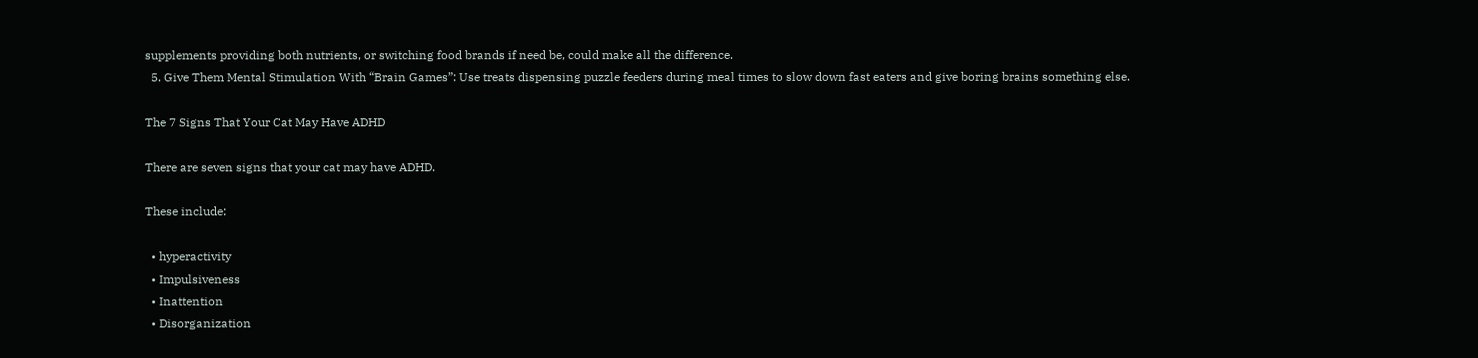supplements providing both nutrients, or switching food brands if need be, could make all the difference.
  5. Give Them Mental Stimulation With “Brain Games”: Use treats dispensing puzzle feeders during meal times to slow down fast eaters and give boring brains something else.

The 7 Signs That Your Cat May Have ADHD

There are seven signs that your cat may have ADHD.

These include:

  • hyperactivity
  • Impulsiveness
  • Inattention
  • Disorganization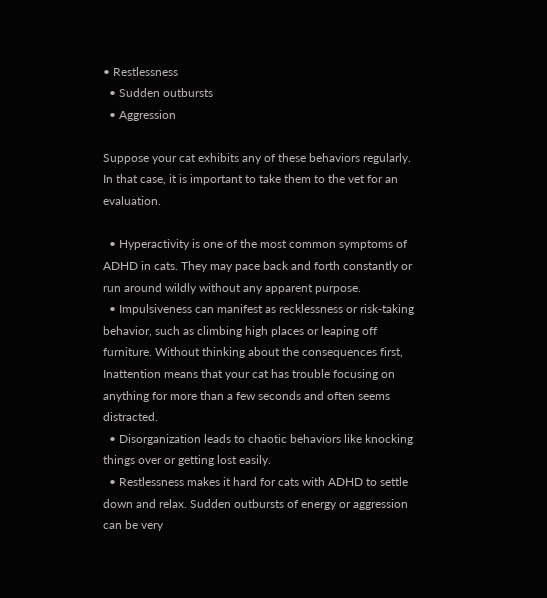• Restlessness
  • Sudden outbursts
  • Aggression

Suppose your cat exhibits any of these behaviors regularly. In that case, it is important to take them to the vet for an evaluation.

  • Hyperactivity is one of the most common symptoms of ADHD in cats. They may pace back and forth constantly or run around wildly without any apparent purpose.
  • Impulsiveness can manifest as recklessness or risk-taking behavior, such as climbing high places or leaping off furniture. Without thinking about the consequences first, Inattention means that your cat has trouble focusing on anything for more than a few seconds and often seems distracted.
  • Disorganization leads to chaotic behaviors like knocking things over or getting lost easily.
  • Restlessness makes it hard for cats with ADHD to settle down and relax. Sudden outbursts of energy or aggression can be very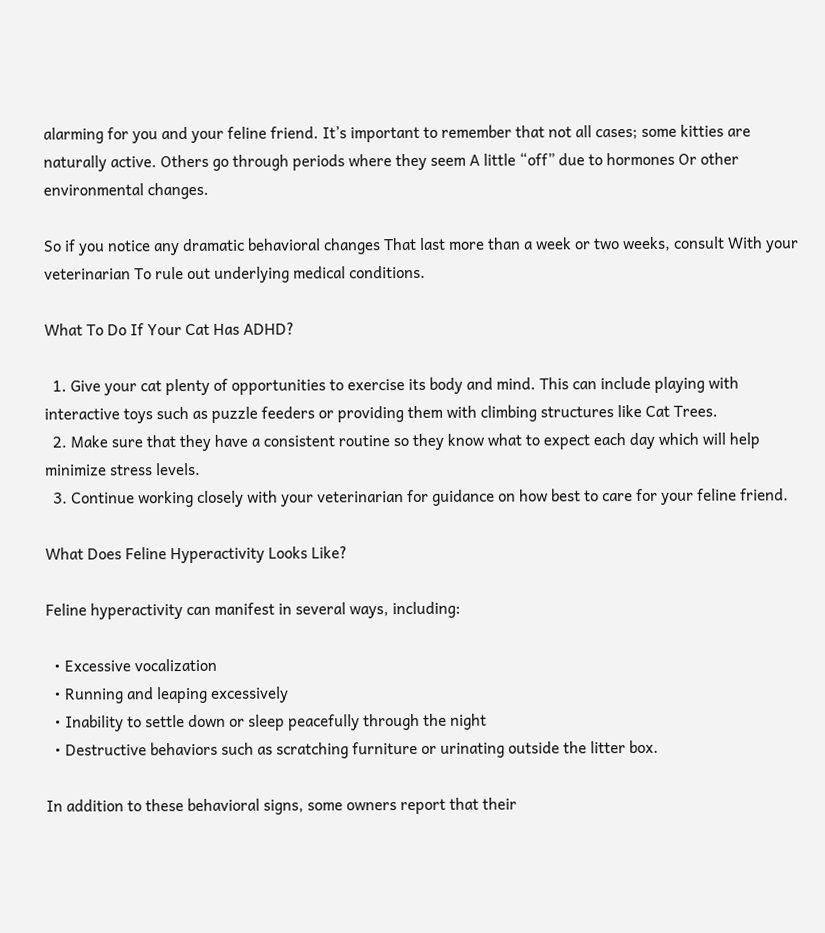alarming for you and your feline friend. It’s important to remember that not all cases; some kitties are naturally active. Others go through periods where they seem A little “off” due to hormones Or other environmental changes.

So if you notice any dramatic behavioral changes That last more than a week or two weeks, consult With your veterinarian To rule out underlying medical conditions.

What To Do If Your Cat Has ADHD?

  1. Give your cat plenty of opportunities to exercise its body and mind. This can include playing with interactive toys such as puzzle feeders or providing them with climbing structures like Cat Trees.
  2. Make sure that they have a consistent routine so they know what to expect each day which will help minimize stress levels.
  3. Continue working closely with your veterinarian for guidance on how best to care for your feline friend.

What Does Feline Hyperactivity Looks Like?

Feline hyperactivity can manifest in several ways, including:

  • Excessive vocalization
  • Running and leaping excessively
  • Inability to settle down or sleep peacefully through the night
  • Destructive behaviors such as scratching furniture or urinating outside the litter box.

In addition to these behavioral signs, some owners report that their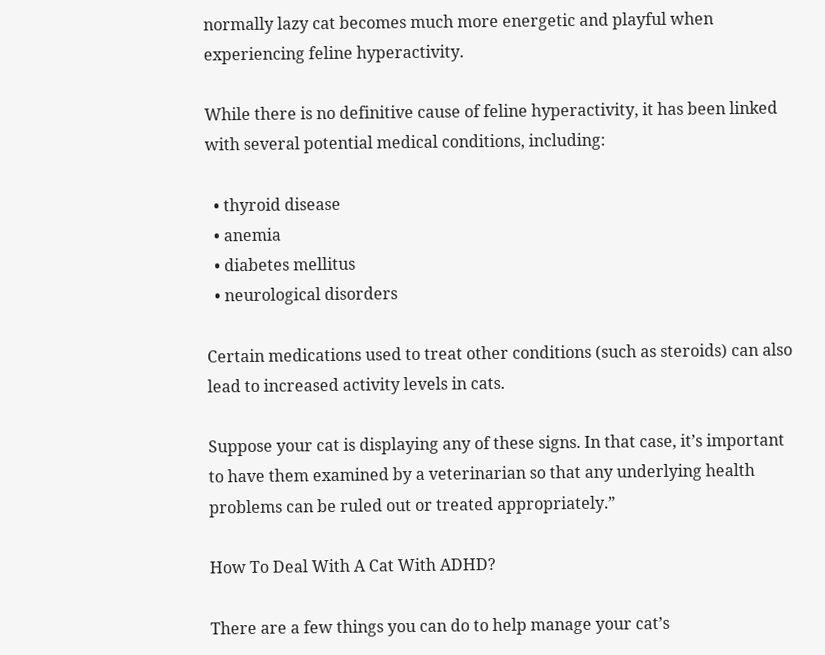normally lazy cat becomes much more energetic and playful when experiencing feline hyperactivity.

While there is no definitive cause of feline hyperactivity, it has been linked with several potential medical conditions, including:

  • thyroid disease
  • anemia
  • diabetes mellitus
  • neurological disorders

Certain medications used to treat other conditions (such as steroids) can also lead to increased activity levels in cats.

Suppose your cat is displaying any of these signs. In that case, it’s important to have them examined by a veterinarian so that any underlying health problems can be ruled out or treated appropriately.”

How To Deal With A Cat With ADHD?

There are a few things you can do to help manage your cat’s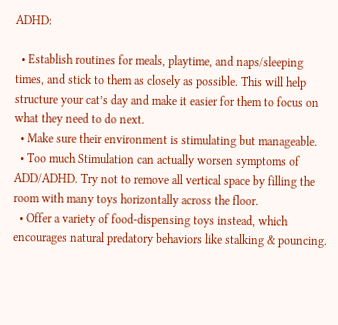ADHD:

  • Establish routines for meals, playtime, and naps/sleeping times, and stick to them as closely as possible. This will help structure your cat’s day and make it easier for them to focus on what they need to do next.
  • Make sure their environment is stimulating but manageable.
  • Too much Stimulation can actually worsen symptoms of ADD/ADHD. Try not to remove all vertical space by filling the room with many toys horizontally across the floor.
  • Offer a variety of food-dispensing toys instead, which encourages natural predatory behaviors like stalking & pouncing.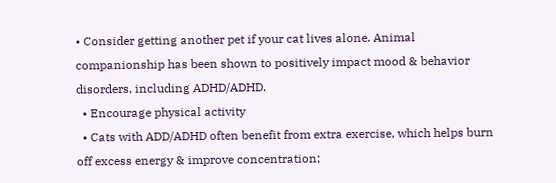• Consider getting another pet if your cat lives alone. Animal companionship has been shown to positively impact mood & behavior disorders, including ADHD/ADHD.
  • Encourage physical activity
  • Cats with ADD/ADHD often benefit from extra exercise, which helps burn off excess energy & improve concentration;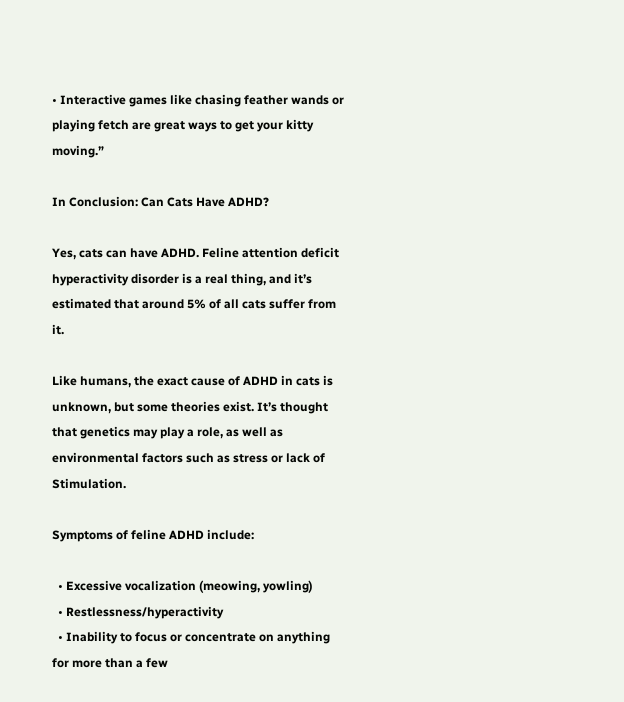• Interactive games like chasing feather wands or playing fetch are great ways to get your kitty moving.”

In Conclusion: Can Cats Have ADHD?

Yes, cats can have ADHD. Feline attention deficit hyperactivity disorder is a real thing, and it’s estimated that around 5% of all cats suffer from it.

Like humans, the exact cause of ADHD in cats is unknown, but some theories exist. It’s thought that genetics may play a role, as well as environmental factors such as stress or lack of Stimulation.

Symptoms of feline ADHD include:

  • Excessive vocalization (meowing, yowling)
  • Restlessness/hyperactivity
  • Inability to focus or concentrate on anything for more than a few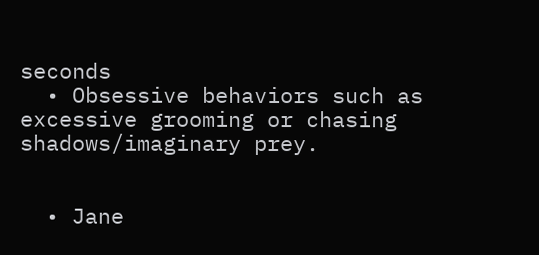seconds
  • Obsessive behaviors such as excessive grooming or chasing shadows/imaginary prey.


  • Jane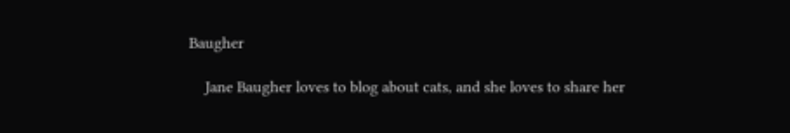Baugher

    Jane Baugher loves to blog about cats, and she loves to share her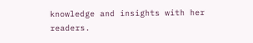knowledge and insights with her readers.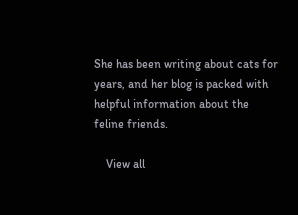She has been writing about cats for years, and her blog is packed with helpful information about the feline friends.

    View all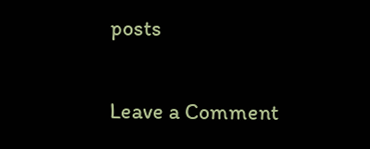posts

Leave a Comment